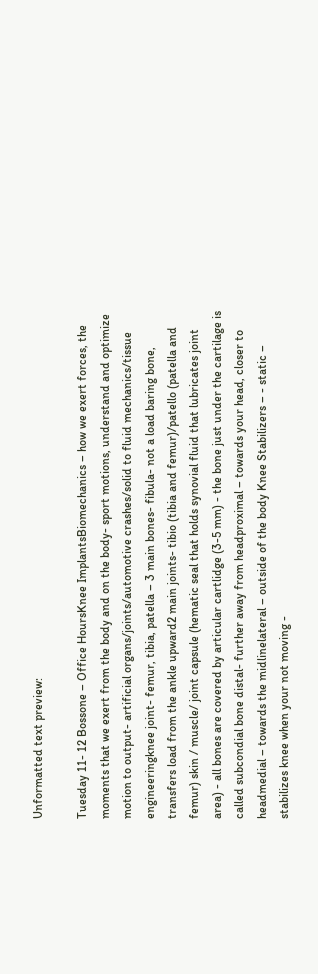Unformatted text preview:

Tuesday 11- 12 Bossone – Office HoursKnee ImplantsBiomechanics – how we exert forces, the moments that we exert from the body and on the body- sport motions, understand and optimize motion to output- artificial organs/joints/automotive crashes/solid to fluid mechanics/tissue engineeringknee joint- femur, tibia, patella – 3 main bones- fibula- not a load baring bone, transfers load from the ankle upward2 main joints- tibio (tibia and femur)/patello (patella and femur) skin / muscle/ joint capsule (hematic seal that holds synovial fluid that lubricates joint area) - all bones are covered by articular cartlidge (3-5 mm) - the bone just under the cartilage is called subcondial bone distal- further away from headproximal – towards your head, closer to headmedial – towards the midlinelateral – outside of the body Knee Stabilizers – - static – stabilizes knee when your not moving -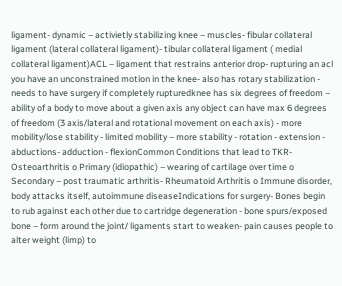ligament- dynamic – activietly stabilizing knee – muscles- fibular collateral ligament (lateral collateral ligament)- tibular collateral ligament ( medial collateral ligament)ACL – ligament that restrains anterior drop- rupturing an acl you have an unconstrained motion in the knee- also has rotary stabilization - needs to have surgery if completely rupturedknee has six degrees of freedom – ability of a body to move about a given axis any object can have max 6 degrees of freedom (3 axis/lateral and rotational movement on each axis) - more mobility/lose stability - limited mobility – more stability - rotation - extension - abductions- adduction - flexionCommon Conditions that lead to TKR- Osteoarthritis o Primary (idiopathic) – wearing of cartilage over time o Secondary – post traumatic arthritis- Rheumatoid Arthritis o Immune disorder, body attacks itself, autoimmune diseaseIndications for surgery- Bones begin to rub against each other due to cartridge degeneration - bone spurs/exposed bone – form around the joint/ ligaments start to weaken- pain causes people to alter weight (limp) to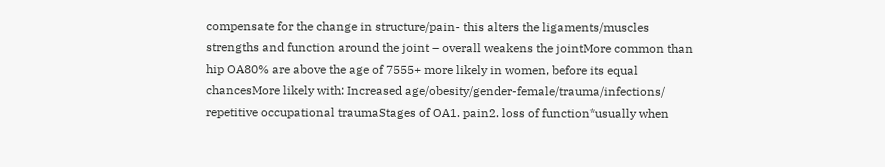compensate for the change in structure/pain- this alters the ligaments/muscles strengths and function around the joint – overall weakens the jointMore common than hip OA80% are above the age of 7555+ more likely in women, before its equal chancesMore likely with: Increased age/obesity/gender-female/trauma/infections/ repetitive occupational traumaStages of OA1. pain2. loss of function*usually when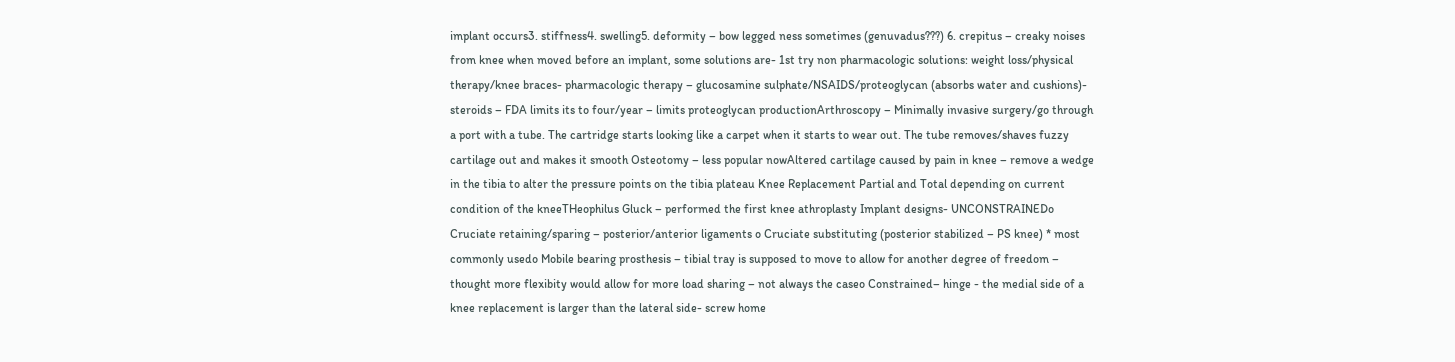implant occurs3. stiffness4. swelling5. deformity – bow legged ness sometimes (genuvadus???) 6. crepitus – creaky noises from knee when moved before an implant, some solutions are- 1st try non pharmacologic solutions: weight loss/physical therapy/knee braces- pharmacologic therapy – glucosamine sulphate/NSAIDS/proteoglycan (absorbs water and cushions)- steroids – FDA limits its to four/year – limits proteoglycan productionArthroscopy – Minimally invasive surgery/go through a port with a tube. The cartridge starts looking like a carpet when it starts to wear out. The tube removes/shaves fuzzy cartilage out and makes it smooth Osteotomy – less popular nowAltered cartilage caused by pain in knee – remove a wedge in the tibia to alter the pressure points on the tibia plateau Knee Replacement Partial and Total depending on current condition of the kneeTHeophilus Gluck – performed the first knee athroplasty Implant designs- UNCONSTRAINEDo Cruciate retaining/sparing – posterior/anterior ligaments o Cruciate substituting (posterior stabilized – PS knee) * most commonly usedo Mobile bearing prosthesis – tibial tray is supposed to move to allow for another degree of freedom – thought more flexibity would allow for more load sharing – not always the caseo Constrained– hinge - the medial side of a knee replacement is larger than the lateral side- screw home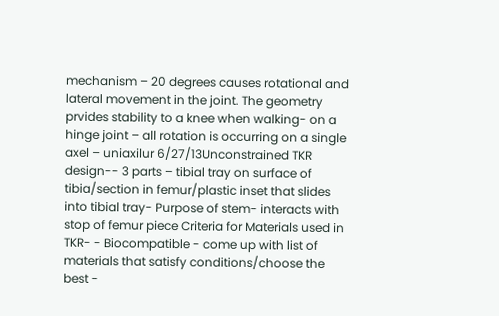mechanism – 20 degrees causes rotational and lateral movement in the joint. The geometry prvides stability to a knee when walking- on a hinge joint – all rotation is occurring on a single axel – uniaxilur 6/27/13Unconstrained TKR design-- 3 parts – tibial tray on surface of tibia/section in femur/plastic inset that slides into tibial tray- Purpose of stem- interacts with stop of femur piece Criteria for Materials used in TKR- - Biocompatible - come up with list of materials that satisfy conditions/choose the best -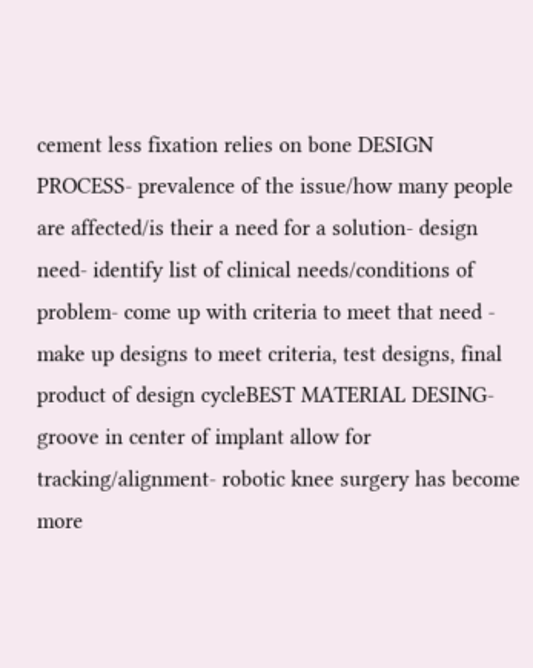cement less fixation relies on bone DESIGN PROCESS- prevalence of the issue/how many people are affected/is their a need for a solution- design need- identify list of clinical needs/conditions of problem- come up with criteria to meet that need - make up designs to meet criteria, test designs, final product of design cycleBEST MATERIAL DESING- groove in center of implant allow for tracking/alignment- robotic knee surgery has become more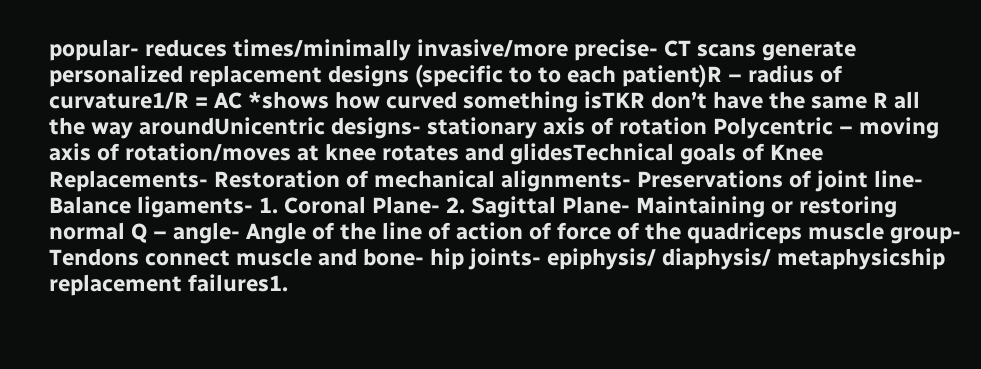popular- reduces times/minimally invasive/more precise- CT scans generate personalized replacement designs (specific to to each patient)R – radius of curvature1/R = AC *shows how curved something isTKR don’t have the same R all the way aroundUnicentric designs- stationary axis of rotation Polycentric – moving axis of rotation/moves at knee rotates and glidesTechnical goals of Knee Replacements- Restoration of mechanical alignments- Preservations of joint line- Balance ligaments- 1. Coronal Plane- 2. Sagittal Plane- Maintaining or restoring normal Q – angle- Angle of the line of action of force of the quadriceps muscle group-Tendons connect muscle and bone- hip joints- epiphysis/ diaphysis/ metaphysicship replacement failures1.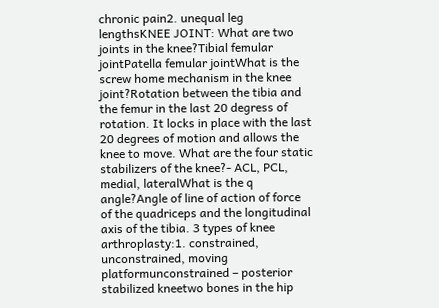chronic pain2. unequal leg lengthsKNEE JOINT: What are two joints in the knee?Tibial femular jointPatella femular jointWhat is the screw home mechanism in the knee joint?Rotation between the tibia and the femur in the last 20 degress of rotation. It locks in place with the last 20 degrees of motion and allows the knee to move. What are the four static stabilizers of the knee?- ACL, PCL, medial, lateralWhat is the q angle?Angle of line of action of force of the quadriceps and the longitudinal axis of the tibia. 3 types of knee arthroplasty:1. constrained, unconstrained, moving platformunconstrained – posterior stabilized kneetwo bones in the hip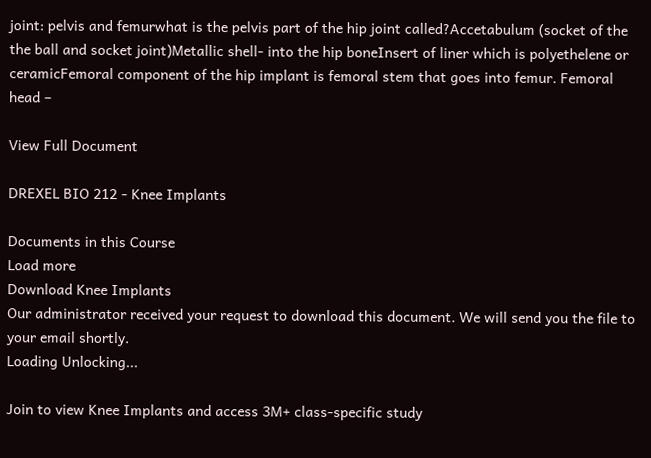joint: pelvis and femurwhat is the pelvis part of the hip joint called?Accetabulum (socket of the the ball and socket joint)Metallic shell- into the hip boneInsert of liner which is polyethelene or ceramicFemoral component of the hip implant is femoral stem that goes into femur. Femoral head –

View Full Document

DREXEL BIO 212 - Knee Implants

Documents in this Course
Load more
Download Knee Implants
Our administrator received your request to download this document. We will send you the file to your email shortly.
Loading Unlocking...

Join to view Knee Implants and access 3M+ class-specific study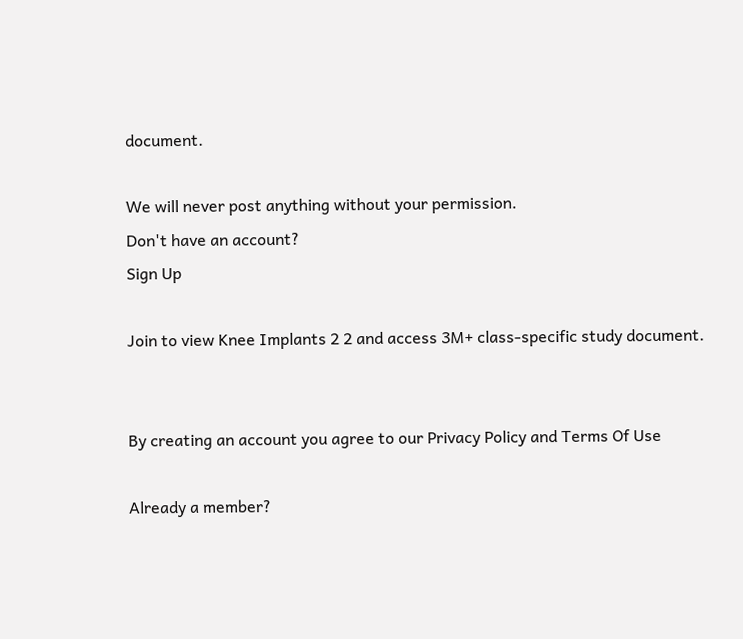document.

We will never post anything without your permission.
Don't have an account?
Sign Up

Join to view Knee Implants 2 2 and access 3M+ class-specific study document.


By creating an account you agree to our Privacy Policy and Terms Of Use

Already a member?